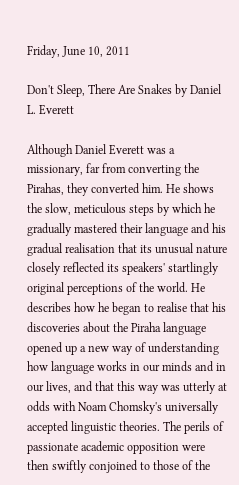Friday, June 10, 2011

Don't Sleep, There Are Snakes by Daniel L. Everett

Although Daniel Everett was a missionary, far from converting the Pirahas, they converted him. He shows the slow, meticulous steps by which he gradually mastered their language and his gradual realisation that its unusual nature closely reflected its speakers' startlingly original perceptions of the world. He describes how he began to realise that his discoveries about the Piraha language opened up a new way of understanding how language works in our minds and in our lives, and that this way was utterly at odds with Noam Chomsky's universally accepted linguistic theories. The perils of passionate academic opposition were then swiftly conjoined to those of the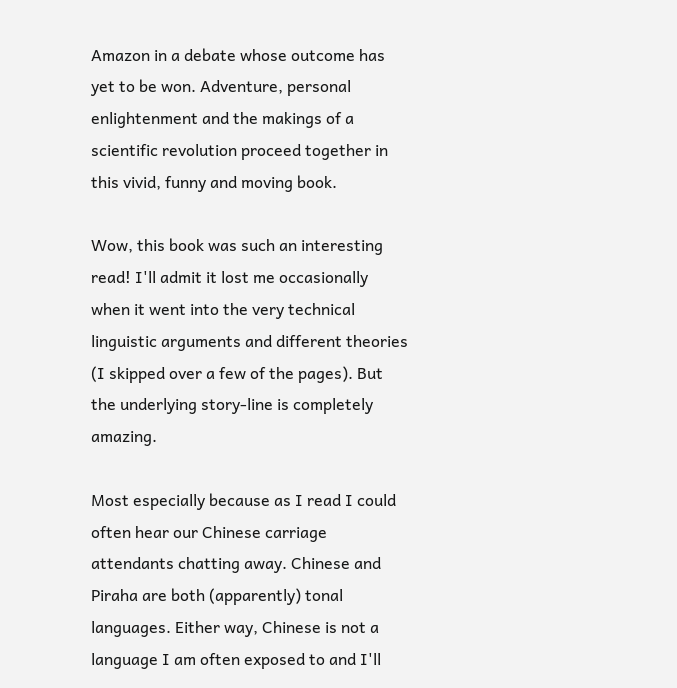Amazon in a debate whose outcome has yet to be won. Adventure, personal enlightenment and the makings of a scientific revolution proceed together in this vivid, funny and moving book.

Wow, this book was such an interesting read! I'll admit it lost me occasionally when it went into the very technical linguistic arguments and different theories (I skipped over a few of the pages). But the underlying story-line is completely amazing.

Most especially because as I read I could often hear our Chinese carriage attendants chatting away. Chinese and Piraha are both (apparently) tonal languages. Either way, Chinese is not a language I am often exposed to and I'll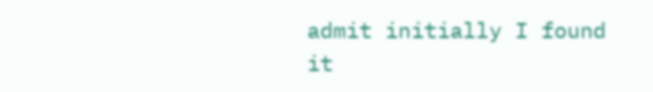admit initially I found it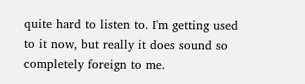quite hard to listen to. I'm getting used to it now, but really it does sound so completely foreign to me.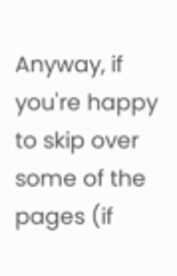Anyway, if you're happy to skip over some of the pages (if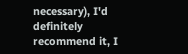necessary), I'd definitely recommend it, I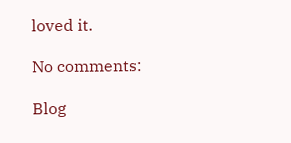loved it.

No comments:

Blog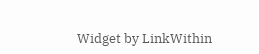Widget by LinkWithin